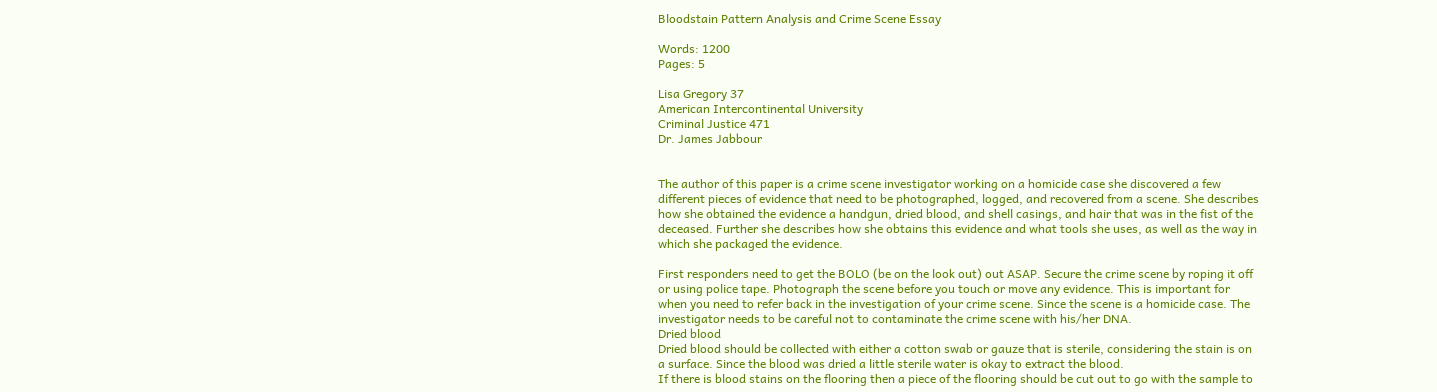Bloodstain Pattern Analysis and Crime Scene Essay

Words: 1200
Pages: 5

Lisa Gregory 37
American Intercontinental University
Criminal Justice 471
Dr. James Jabbour


The author of this paper is a crime scene investigator working on a homicide case she discovered a few different pieces of evidence that need to be photographed, logged, and recovered from a scene. She describes how she obtained the evidence a handgun, dried blood, and shell casings, and hair that was in the fist of the deceased. Further she describes how she obtains this evidence and what tools she uses, as well as the way in which she packaged the evidence.

First responders need to get the BOLO (be on the look out) out ASAP. Secure the crime scene by roping it off or using police tape. Photograph the scene before you touch or move any evidence. This is important for when you need to refer back in the investigation of your crime scene. Since the scene is a homicide case. The investigator needs to be careful not to contaminate the crime scene with his/her DNA.
Dried blood
Dried blood should be collected with either a cotton swab or gauze that is sterile, considering the stain is on a surface. Since the blood was dried a little sterile water is okay to extract the blood.
If there is blood stains on the flooring then a piece of the flooring should be cut out to go with the sample to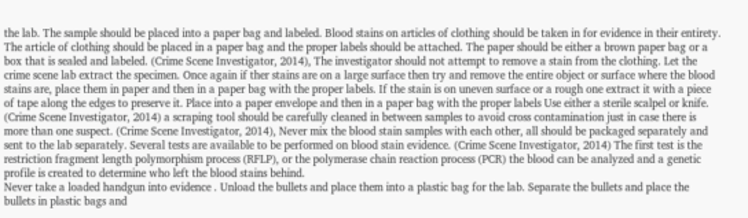the lab. The sample should be placed into a paper bag and labeled. Blood stains on articles of clothing should be taken in for evidence in their entirety. The article of clothing should be placed in a paper bag and the proper labels should be attached. The paper should be either a brown paper bag or a box that is sealed and labeled. (Crime Scene Investigator, 2014), The investigator should not attempt to remove a stain from the clothing. Let the crime scene lab extract the specimen. Once again if ther stains are on a large surface then try and remove the entire object or surface where the blood stains are, place them in paper and then in a paper bag with the proper labels. If the stain is on uneven surface or a rough one extract it with a piece of tape along the edges to preserve it. Place into a paper envelope and then in a paper bag with the proper labels Use either a sterile scalpel or knife. (Crime Scene Investigator, 2014) a scraping tool should be carefully cleaned in between samples to avoid cross contamination just in case there is more than one suspect. (Crime Scene Investigator, 2014), Never mix the blood stain samples with each other, all should be packaged separately and sent to the lab separately. Several tests are available to be performed on blood stain evidence. (Crime Scene Investigator, 2014) The first test is the restriction fragment length polymorphism process (RFLP), or the polymerase chain reaction process (PCR) the blood can be analyzed and a genetic profile is created to determine who left the blood stains behind.
Never take a loaded handgun into evidence . Unload the bullets and place them into a plastic bag for the lab. Separate the bullets and place the bullets in plastic bags and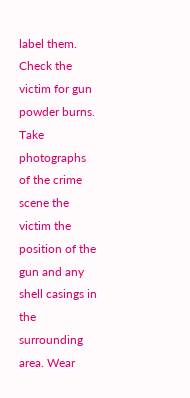label them. Check the victim for gun powder burns. Take photographs of the crime scene the victim the position of the gun and any shell casings in the surrounding area. Wear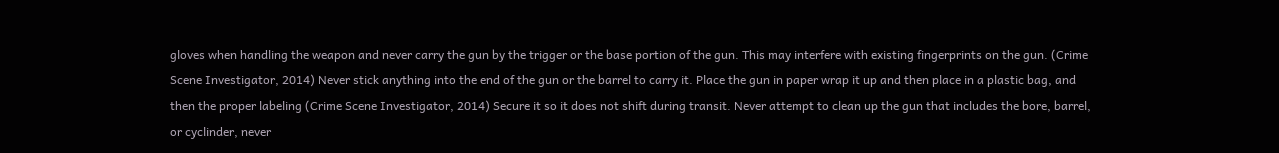gloves when handling the weapon and never carry the gun by the trigger or the base portion of the gun. This may interfere with existing fingerprints on the gun. (Crime Scene Investigator, 2014) Never stick anything into the end of the gun or the barrel to carry it. Place the gun in paper wrap it up and then place in a plastic bag, and then the proper labeling (Crime Scene Investigator, 2014) Secure it so it does not shift during transit. Never attempt to clean up the gun that includes the bore, barrel, or cyclinder, never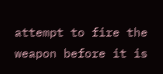attempt to fire the weapon before it is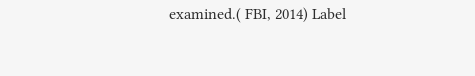examined.( FBI, 2014) Label